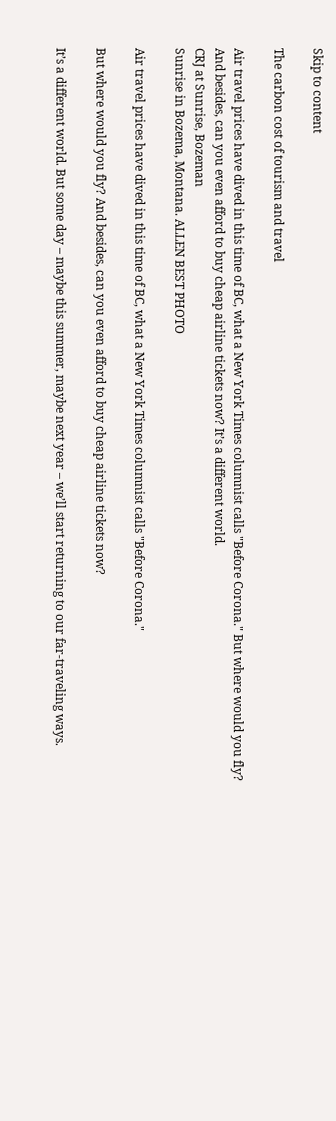Skip to content

The carbon cost of tourism and travel

Air travel prices have dived in this time of BC, what a New York Times columnist calls "Before Corona." But where would you fly? And besides, can you even afford to buy cheap airline tickets now? It’s a different world.
CRJ at Sunrise, Bozeman
Sunrise in Bozema, Montana. ALLEN BEST PHOTO

Air travel prices have dived in this time of BC, what a New York Times columnist calls "Before Corona."

But where would you fly? And besides, can you even afford to buy cheap airline tickets now?

It’s a different world. But some day – maybe this summer, maybe next year – we’ll start returning to our far-traveling ways.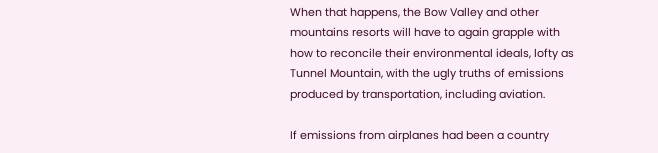When that happens, the Bow Valley and other mountains resorts will have to again grapple with how to reconcile their environmental ideals, lofty as Tunnel Mountain, with the ugly truths of emissions produced by transportation, including aviation.

If emissions from airplanes had been a country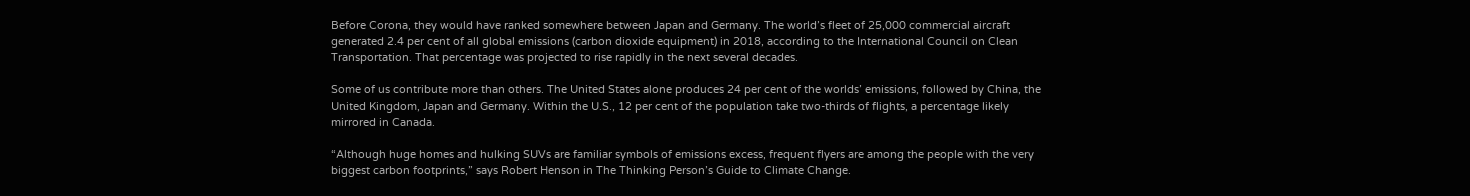Before Corona, they would have ranked somewhere between Japan and Germany. The world’s fleet of 25,000 commercial aircraft generated 2.4 per cent of all global emissions (carbon dioxide equipment) in 2018, according to the International Council on Clean Transportation. That percentage was projected to rise rapidly in the next several decades.

Some of us contribute more than others. The United States alone produces 24 per cent of the worlds’ emissions, followed by China, the United Kingdom, Japan and Germany. Within the U.S., 12 per cent of the population take two-thirds of flights, a percentage likely mirrored in Canada.

“Although huge homes and hulking SUVs are familiar symbols of emissions excess, frequent flyers are among the people with the very biggest carbon footprints,” says Robert Henson in The Thinking Person’s Guide to Climate Change.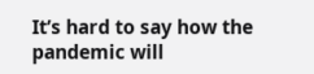It’s hard to say how the pandemic will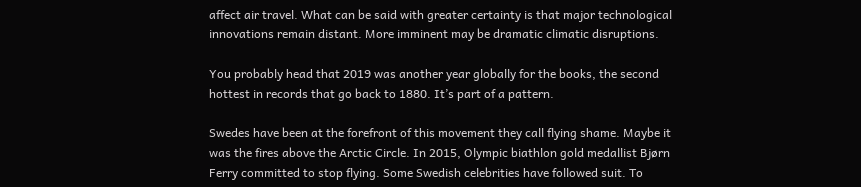affect air travel. What can be said with greater certainty is that major technological innovations remain distant. More imminent may be dramatic climatic disruptions.

You probably head that 2019 was another year globally for the books, the second hottest in records that go back to 1880. It’s part of a pattern.

Swedes have been at the forefront of this movement they call flying shame. Maybe it was the fires above the Arctic Circle. In 2015, Olympic biathlon gold medallist Bjørn Ferry committed to stop flying. Some Swedish celebrities have followed suit. To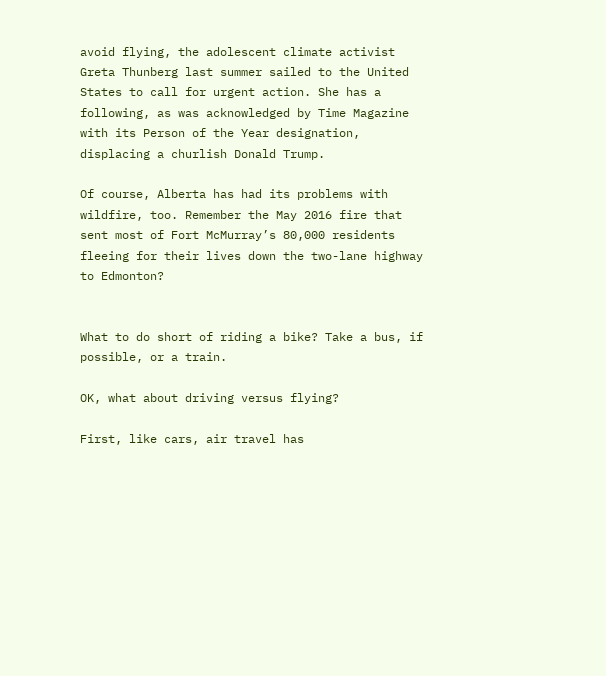avoid flying, the adolescent climate activist Greta Thunberg last summer sailed to the United States to call for urgent action. She has a following, as was acknowledged by Time Magazine with its Person of the Year designation, displacing a churlish Donald Trump.

Of course, Alberta has had its problems with wildfire, too. Remember the May 2016 fire that sent most of Fort McMurray’s 80,000 residents fleeing for their lives down the two-lane highway to Edmonton?


What to do short of riding a bike? Take a bus, if possible, or a train.

OK, what about driving versus flying?

First, like cars, air travel has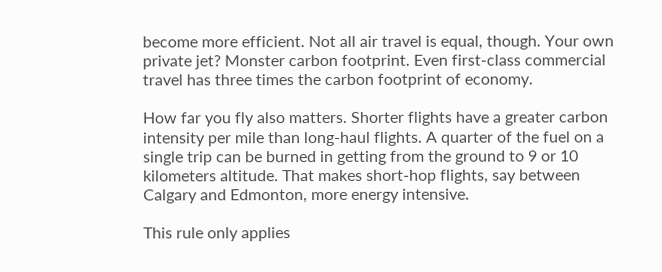become more efficient. Not all air travel is equal, though. Your own private jet? Monster carbon footprint. Even first-class commercial travel has three times the carbon footprint of economy.

How far you fly also matters. Shorter flights have a greater carbon intensity per mile than long-haul flights. A quarter of the fuel on a single trip can be burned in getting from the ground to 9 or 10 kilometers altitude. That makes short-hop flights, say between Calgary and Edmonton, more energy intensive.

This rule only applies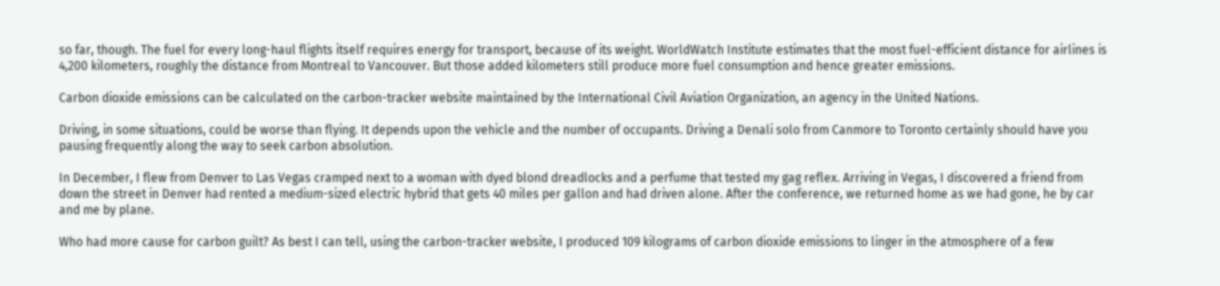so far, though. The fuel for every long-haul flights itself requires energy for transport, because of its weight. WorldWatch Institute estimates that the most fuel-efficient distance for airlines is 4,200 kilometers, roughly the distance from Montreal to Vancouver. But those added kilometers still produce more fuel consumption and hence greater emissions.

Carbon dioxide emissions can be calculated on the carbon-tracker website maintained by the International Civil Aviation Organization, an agency in the United Nations.

Driving, in some situations, could be worse than flying. It depends upon the vehicle and the number of occupants. Driving a Denali solo from Canmore to Toronto certainly should have you pausing frequently along the way to seek carbon absolution.

In December, I flew from Denver to Las Vegas cramped next to a woman with dyed blond dreadlocks and a perfume that tested my gag reflex. Arriving in Vegas, I discovered a friend from down the street in Denver had rented a medium-sized electric hybrid that gets 40 miles per gallon and had driven alone. After the conference, we returned home as we had gone, he by car and me by plane.

Who had more cause for carbon guilt? As best I can tell, using the carbon-tracker website, I produced 109 kilograms of carbon dioxide emissions to linger in the atmosphere of a few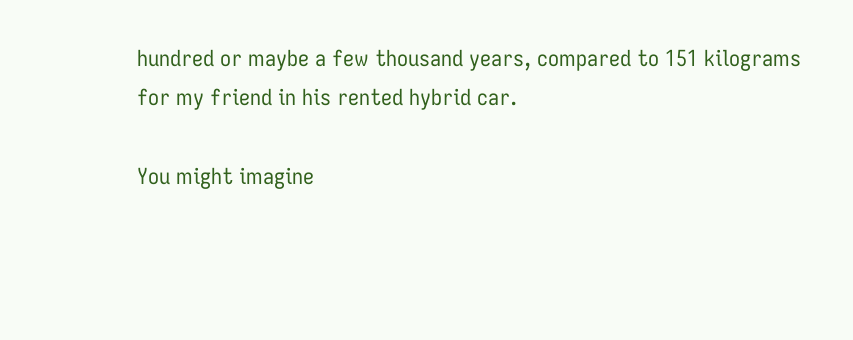hundred or maybe a few thousand years, compared to 151 kilograms for my friend in his rented hybrid car.

You might imagine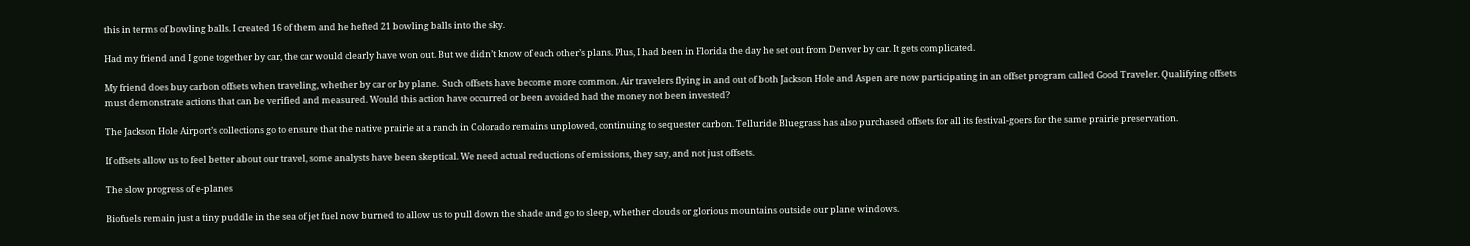this in terms of bowling balls. I created 16 of them and he hefted 21 bowling balls into the sky.

Had my friend and I gone together by car, the car would clearly have won out. But we didn’t know of each other’s plans. Plus, I had been in Florida the day he set out from Denver by car. It gets complicated.

My friend does buy carbon offsets when traveling, whether by car or by plane.  Such offsets have become more common. Air travelers flying in and out of both Jackson Hole and Aspen are now participating in an offset program called Good Traveler. Qualifying offsets must demonstrate actions that can be verified and measured. Would this action have occurred or been avoided had the money not been invested?

The Jackson Hole Airport’s collections go to ensure that the native prairie at a ranch in Colorado remains unplowed, continuing to sequester carbon. Telluride Bluegrass has also purchased offsets for all its festival-goers for the same prairie preservation.

If offsets allow us to feel better about our travel, some analysts have been skeptical. We need actual reductions of emissions, they say, and not just offsets.

The slow progress of e-planes

Biofuels remain just a tiny puddle in the sea of jet fuel now burned to allow us to pull down the shade and go to sleep, whether clouds or glorious mountains outside our plane windows.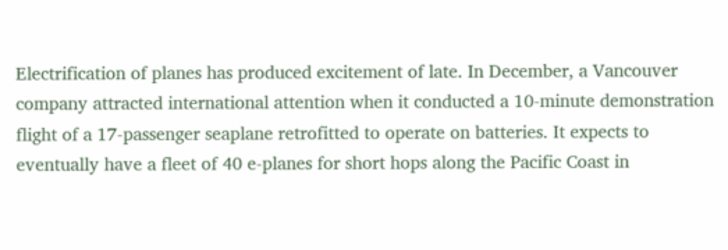Electrification of planes has produced excitement of late. In December, a Vancouver company attracted international attention when it conducted a 10-minute demonstration flight of a 17-passenger seaplane retrofitted to operate on batteries. It expects to eventually have a fleet of 40 e-planes for short hops along the Pacific Coast in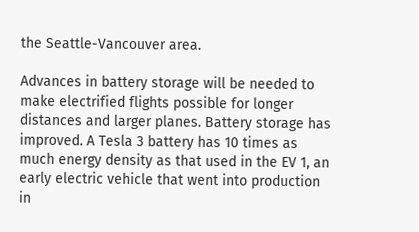the Seattle-Vancouver area.

Advances in battery storage will be needed to make electrified flights possible for longer distances and larger planes. Battery storage has improved. A Tesla 3 battery has 10 times as much energy density as that used in the EV 1, an early electric vehicle that went into production in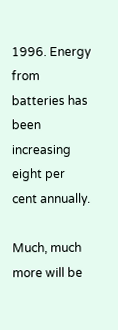1996. Energy from batteries has been increasing eight per cent annually.

Much, much more will be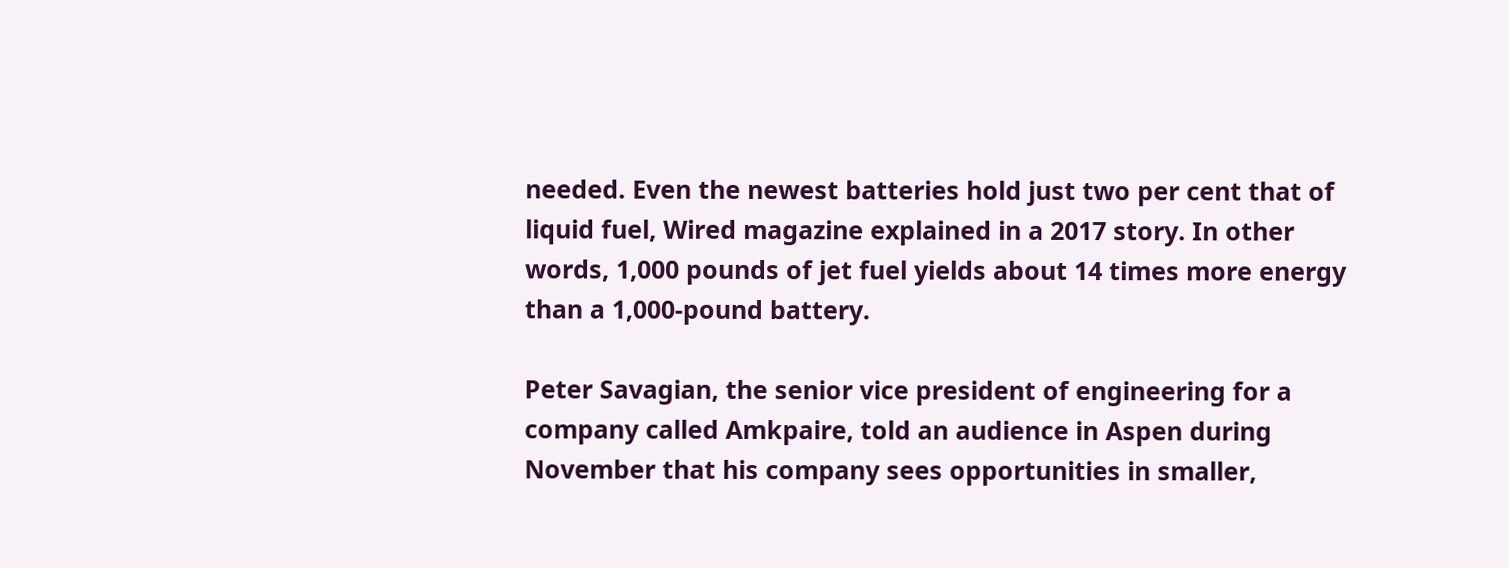needed. Even the newest batteries hold just two per cent that of liquid fuel, Wired magazine explained in a 2017 story. In other words, 1,000 pounds of jet fuel yields about 14 times more energy than a 1,000-pound battery.

Peter Savagian, the senior vice president of engineering for a company called Amkpaire, told an audience in Aspen during November that his company sees opportunities in smaller,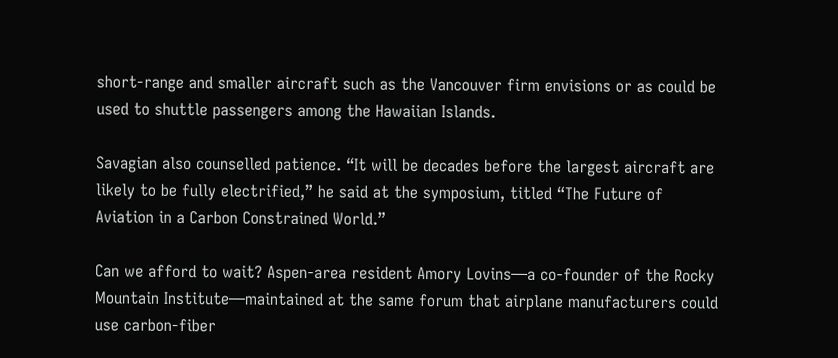short-range and smaller aircraft such as the Vancouver firm envisions or as could be used to shuttle passengers among the Hawaiian Islands.

Savagian also counselled patience. “It will be decades before the largest aircraft are likely to be fully electrified,” he said at the symposium, titled “The Future of Aviation in a Carbon Constrained World.”

Can we afford to wait? Aspen-area resident Amory Lovins—a co-founder of the Rocky Mountain Institute—maintained at the same forum that airplane manufacturers could use carbon-fiber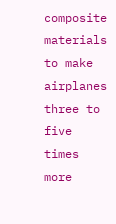composite materials to make airplanes three to five times more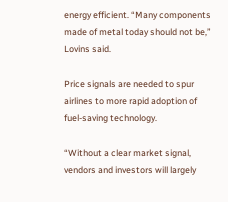energy efficient. “Many components made of metal today should not be,” Lovins said.

Price signals are needed to spur airlines to more rapid adoption of fuel-saving technology.

“Without a clear market signal, vendors and investors will largely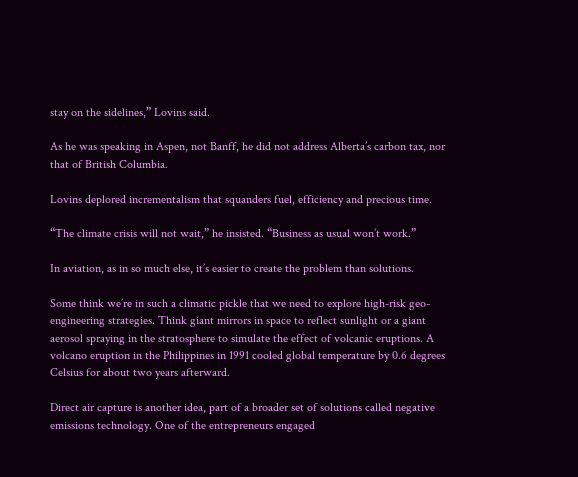stay on the sidelines,” Lovins said.

As he was speaking in Aspen, not Banff, he did not address Alberta’s carbon tax, nor that of British Columbia.

Lovins deplored incrementalism that squanders fuel, efficiency and precious time.

“The climate crisis will not wait,” he insisted. “Business as usual won’t work.”

In aviation, as in so much else, it’s easier to create the problem than solutions.

Some think we’re in such a climatic pickle that we need to explore high-risk geo-engineering strategies. Think giant mirrors in space to reflect sunlight or a giant aerosol spraying in the stratosphere to simulate the effect of volcanic eruptions. A volcano eruption in the Philippines in 1991 cooled global temperature by 0.6 degrees Celsius for about two years afterward.

Direct air capture is another idea, part of a broader set of solutions called negative emissions technology. One of the entrepreneurs engaged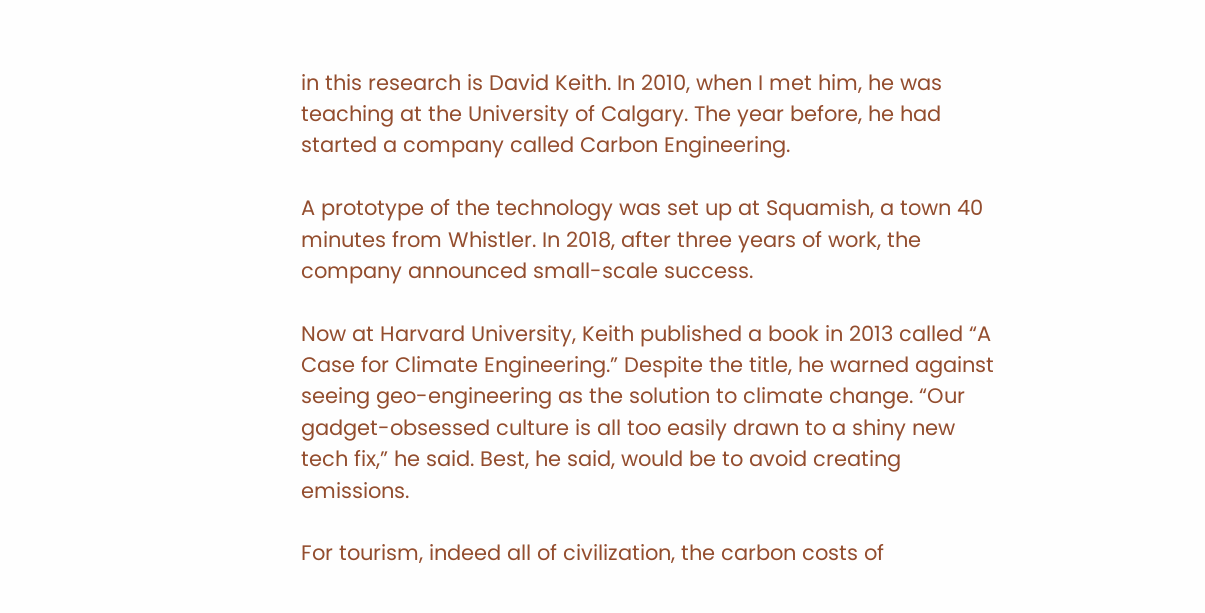in this research is David Keith. In 2010, when I met him, he was teaching at the University of Calgary. The year before, he had started a company called Carbon Engineering.

A prototype of the technology was set up at Squamish, a town 40 minutes from Whistler. In 2018, after three years of work, the company announced small-scale success.

Now at Harvard University, Keith published a book in 2013 called “A Case for Climate Engineering.” Despite the title, he warned against seeing geo-engineering as the solution to climate change. “Our gadget-obsessed culture is all too easily drawn to a shiny new tech fix,” he said. Best, he said, would be to avoid creating emissions.

For tourism, indeed all of civilization, the carbon costs of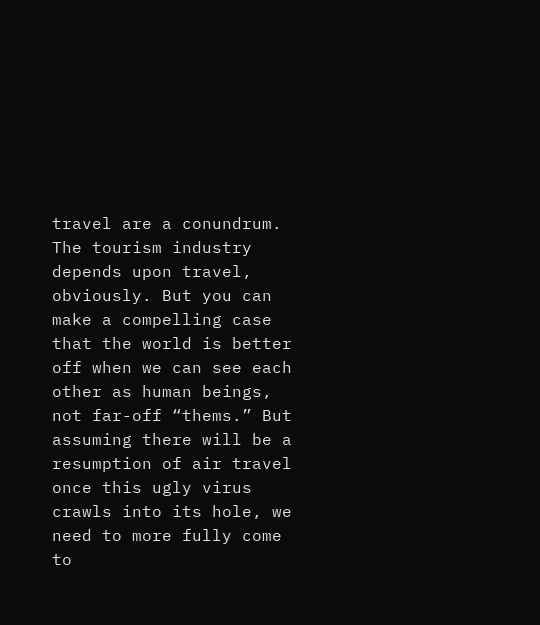travel are a conundrum. The tourism industry depends upon travel, obviously. But you can make a compelling case that the world is better off when we can see each other as human beings, not far-off “thems.” But assuming there will be a resumption of air travel once this ugly virus crawls into its hole, we need to more fully come to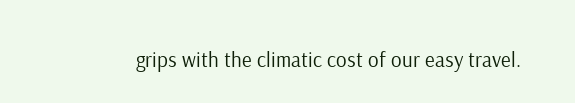grips with the climatic cost of our easy travel.